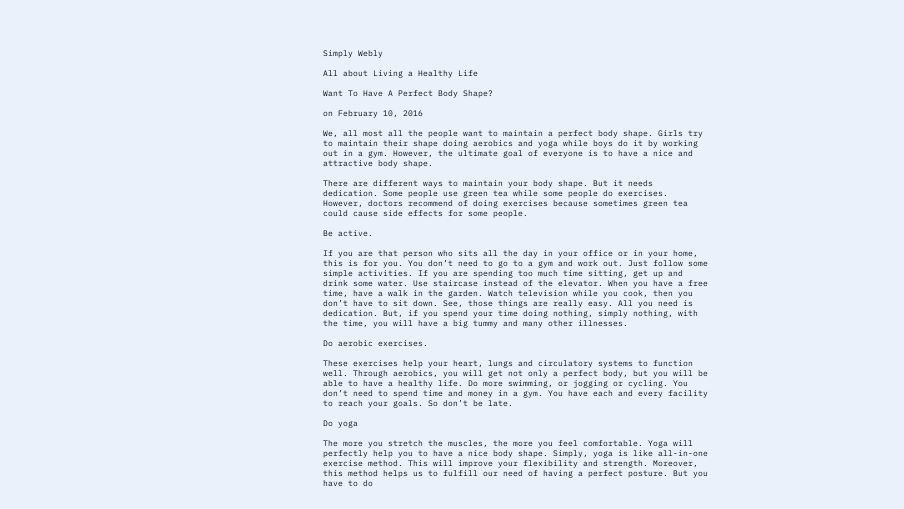Simply Webly

All about Living a Healthy Life

Want To Have A Perfect Body Shape?

on February 10, 2016

We, all most all the people want to maintain a perfect body shape. Girls try to maintain their shape doing aerobics and yoga while boys do it by working out in a gym. However, the ultimate goal of everyone is to have a nice and attractive body shape.

There are different ways to maintain your body shape. But it needs dedication. Some people use green tea while some people do exercises. However, doctors recommend of doing exercises because sometimes green tea could cause side effects for some people.

Be active.

If you are that person who sits all the day in your office or in your home, this is for you. You don’t need to go to a gym and work out. Just follow some simple activities. If you are spending too much time sitting, get up and drink some water. Use staircase instead of the elevator. When you have a free time, have a walk in the garden. Watch television while you cook, then you don’t have to sit down. See, those things are really easy. All you need is dedication. But, if you spend your time doing nothing, simply nothing, with the time, you will have a big tummy and many other illnesses.

Do aerobic exercises.

These exercises help your heart, lungs and circulatory systems to function well. Through aerobics, you will get not only a perfect body, but you will be able to have a healthy life. Do more swimming, or jogging or cycling. You don’t need to spend time and money in a gym. You have each and every facility to reach your goals. So don’t be late.

Do yoga

The more you stretch the muscles, the more you feel comfortable. Yoga will perfectly help you to have a nice body shape. Simply, yoga is like all-in-one exercise method. This will improve your flexibility and strength. Moreover, this method helps us to fulfill our need of having a perfect posture. But you have to do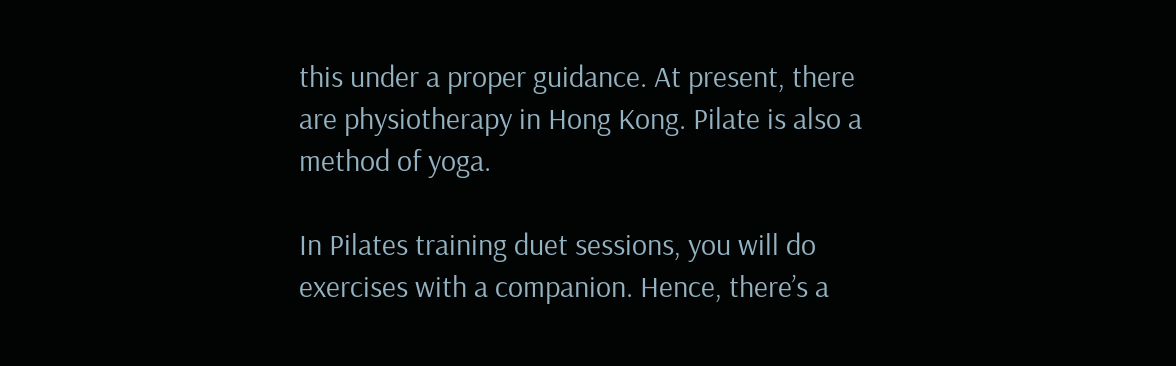this under a proper guidance. At present, there are physiotherapy in Hong Kong. Pilate is also a method of yoga.

In Pilates training duet sessions, you will do exercises with a companion. Hence, there’s a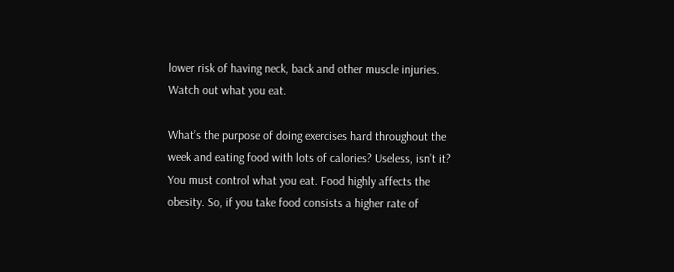lower risk of having neck, back and other muscle injuries.
Watch out what you eat.

What’s the purpose of doing exercises hard throughout the week and eating food with lots of calories? Useless, isn’t it? You must control what you eat. Food highly affects the obesity. So, if you take food consists a higher rate of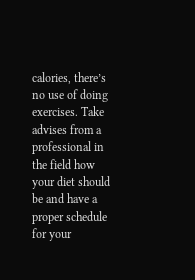calories, there’s no use of doing exercises. Take advises from a professional in the field how your diet should be and have a proper schedule for your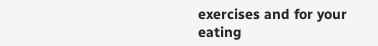exercises and for your eating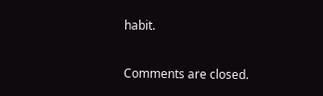habit.

Comments are closed.